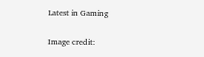Latest in Gaming

Image credit: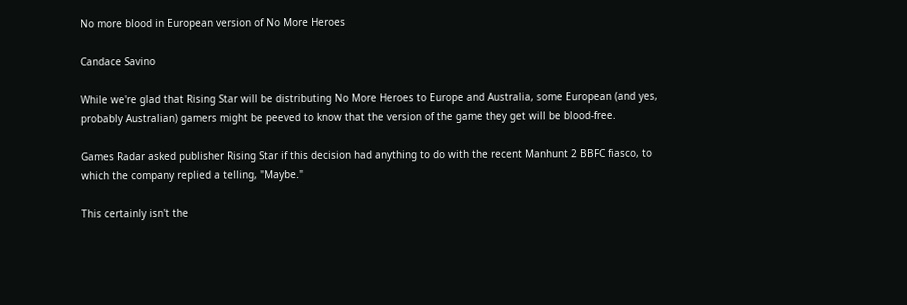No more blood in European version of No More Heroes

Candace Savino

While we're glad that Rising Star will be distributing No More Heroes to Europe and Australia, some European (and yes, probably Australian) gamers might be peeved to know that the version of the game they get will be blood-free.

Games Radar asked publisher Rising Star if this decision had anything to do with the recent Manhunt 2 BBFC fiasco, to which the company replied a telling, "Maybe."

This certainly isn't the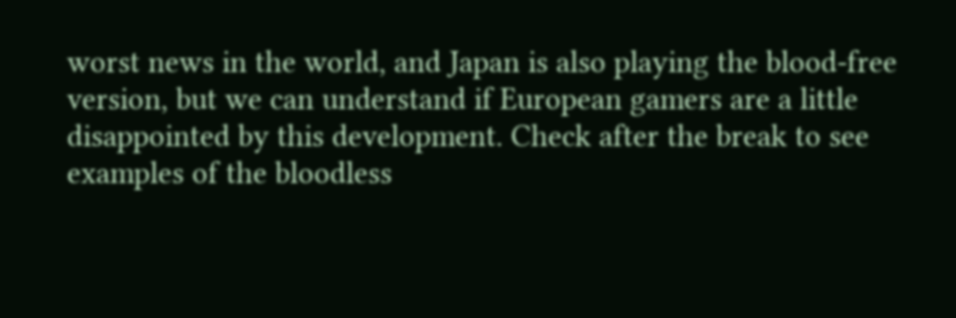worst news in the world, and Japan is also playing the blood-free version, but we can understand if European gamers are a little disappointed by this development. Check after the break to see examples of the bloodless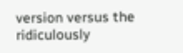version versus the ridiculously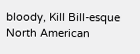bloody, Kill Bill-esque North American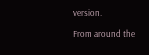version.

From around the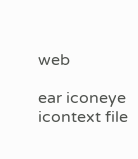web

ear iconeye icontext file